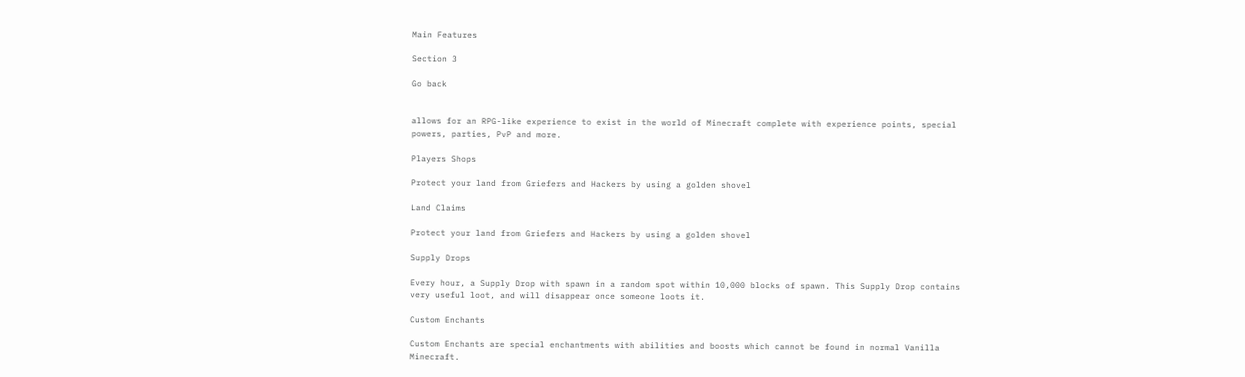Main Features

Section 3

Go back


allows for an RPG-like experience to exist in the world of Minecraft complete with experience points, special powers, parties, PvP and more.

Players Shops

Protect your land from Griefers and Hackers by using a golden shovel

Land Claims

Protect your land from Griefers and Hackers by using a golden shovel

Supply Drops

Every hour, a Supply Drop with spawn in a random spot within 10,000 blocks of spawn. This Supply Drop contains very useful loot, and will disappear once someone loots it.

Custom Enchants

Custom Enchants are special enchantments with abilities and boosts which cannot be found in normal Vanilla Minecraft.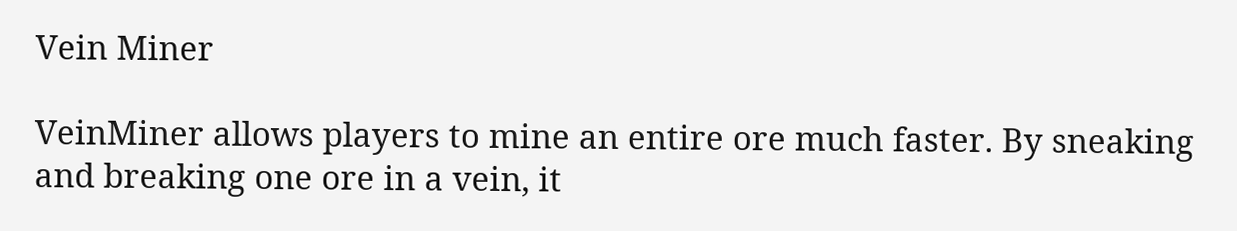Vein Miner

VeinMiner allows players to mine an entire ore much faster. By sneaking and breaking one ore in a vein, it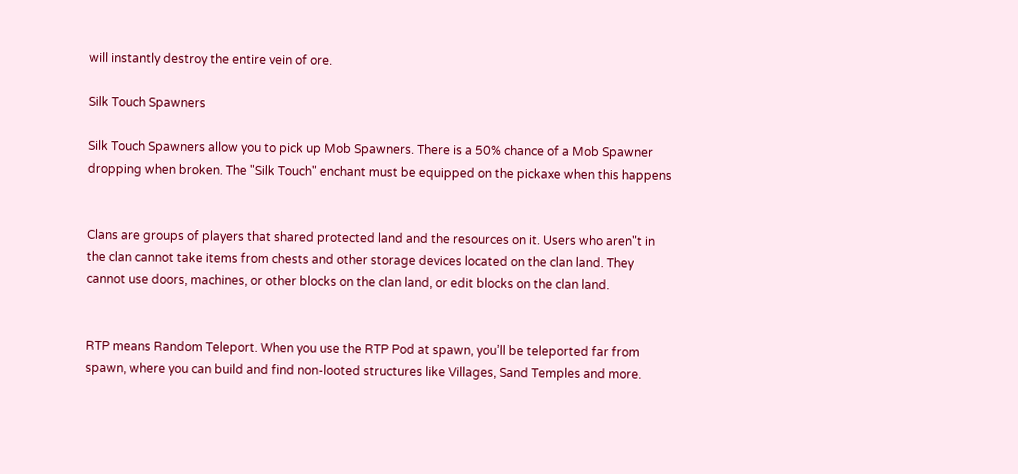will instantly destroy the entire vein of ore.

Silk Touch Spawners

Silk Touch Spawners allow you to pick up Mob Spawners. There is a 50% chance of a Mob Spawner dropping when broken. The "Silk Touch" enchant must be equipped on the pickaxe when this happens


Clans are groups of players that shared protected land and the resources on it. Users who aren"t in the clan cannot take items from chests and other storage devices located on the clan land. They cannot use doors, machines, or other blocks on the clan land, or edit blocks on the clan land.


RTP means Random Teleport. When you use the RTP Pod at spawn, you’ll be teleported far from spawn, where you can build and find non-looted structures like Villages, Sand Temples and more.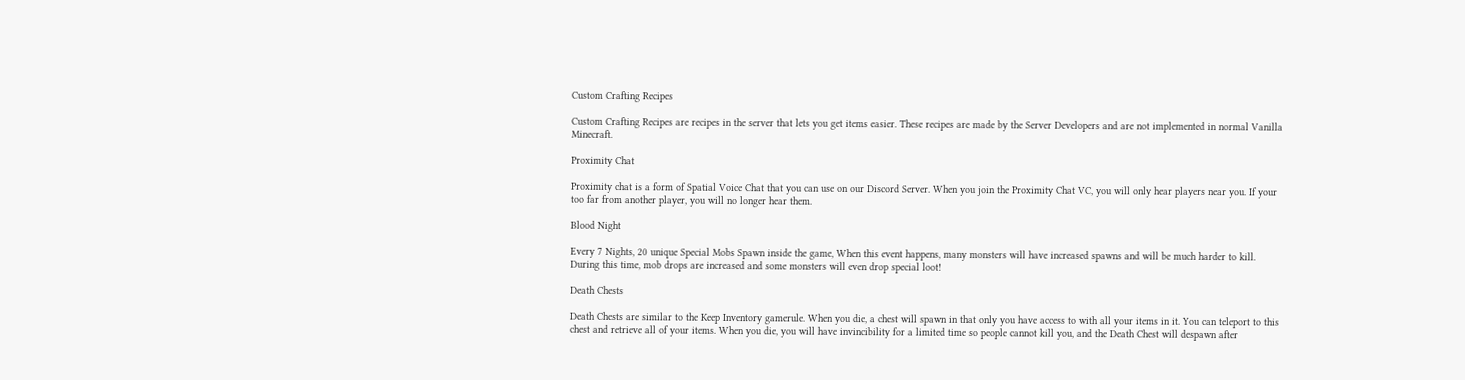Custom Crafting Recipes

Custom Crafting Recipes are recipes in the server that lets you get items easier. These recipes are made by the Server Developers and are not implemented in normal Vanilla Minecraft.

Proximity Chat

Proximity chat is a form of Spatial Voice Chat that you can use on our Discord Server. When you join the Proximity Chat VC, you will only hear players near you. If your too far from another player, you will no longer hear them.

Blood Night

Every 7 Nights, 20 unique Special Mobs Spawn inside the game, When this event happens, many monsters will have increased spawns and will be much harder to kill. During this time, mob drops are increased and some monsters will even drop special loot!

Death Chests

Death Chests are similar to the Keep Inventory gamerule. When you die, a chest will spawn in that only you have access to with all your items in it. You can teleport to this chest and retrieve all of your items. When you die, you will have invincibility for a limited time so people cannot kill you, and the Death Chest will despawn after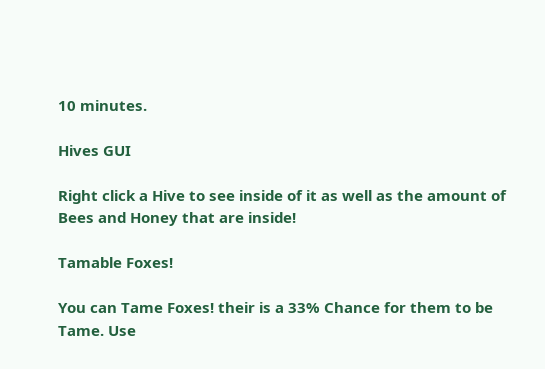10 minutes.

Hives GUI

Right click a Hive to see inside of it as well as the amount of Bees and Honey that are inside!

Tamable Foxes!

You can Tame Foxes! their is a 33% Chance for them to be Tame. Use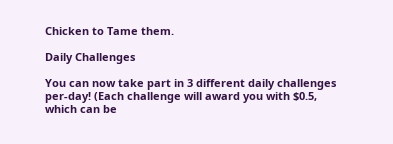Chicken to Tame them.

Daily Challenges

You can now take part in 3 different daily challenges per-day! (Each challenge will award you with $0.5, which can be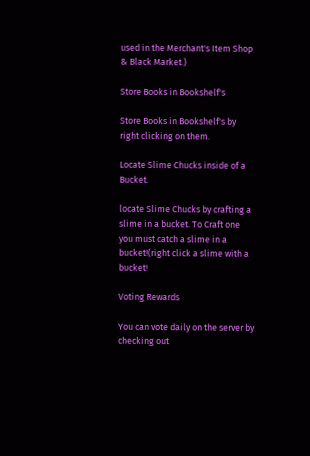used in the Merchant's Item Shop & Black Market.)

Store Books in Bookshelf's

Store Books in Bookshelf's by right clicking on them.

Locate Slime Chucks inside of a Bucket.

locate Slime Chucks by crafting a slime in a bucket. To Craft one you must catch a slime in a bucket!(right click a slime with a bucket!

Voting Rewards

You can vote daily on the server by checking out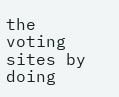the voting sites by doing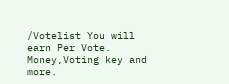/Votelist You will earn Per Vote. Money,Voting key and more.